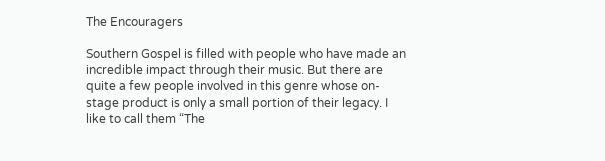The Encouragers

Southern Gospel is filled with people who have made an incredible impact through their music. But there are quite a few people involved in this genre whose on-stage product is only a small portion of their legacy. I like to call them “The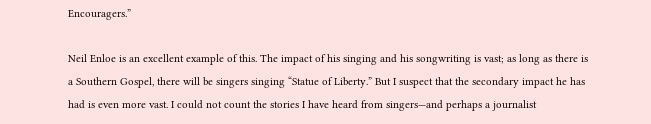Encouragers.”

Neil Enloe is an excellent example of this. The impact of his singing and his songwriting is vast; as long as there is a Southern Gospel, there will be singers singing “Statue of Liberty.” But I suspect that the secondary impact he has had is even more vast. I could not count the stories I have heard from singers—and perhaps a journalist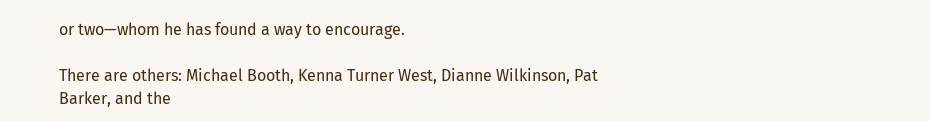or two—whom he has found a way to encourage.

There are others: Michael Booth, Kenna Turner West, Dianne Wilkinson, Pat Barker, and the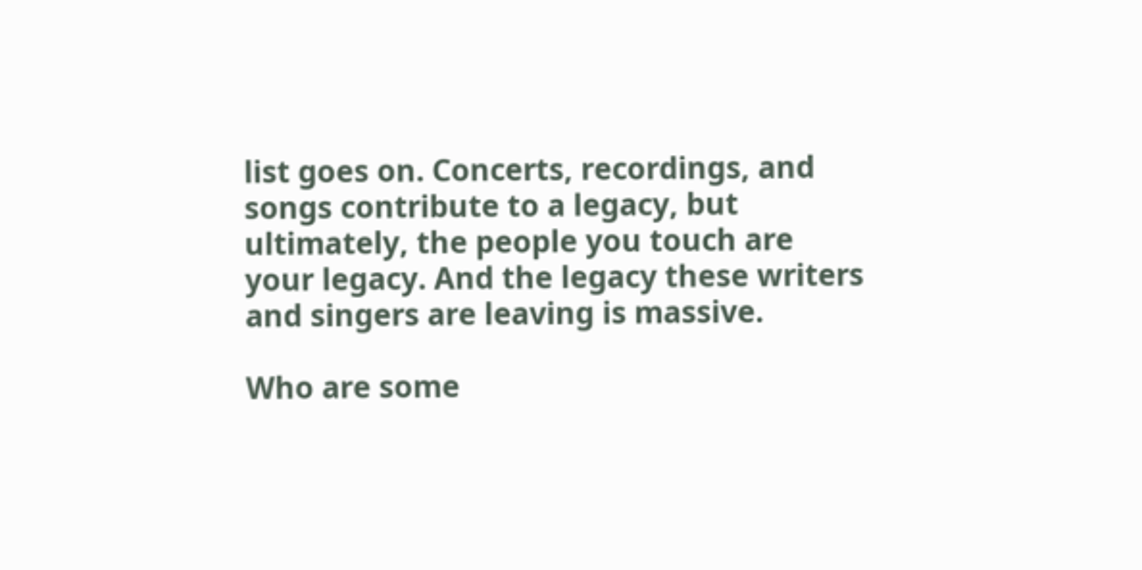list goes on. Concerts, recordings, and songs contribute to a legacy, but ultimately, the people you touch are your legacy. And the legacy these writers and singers are leaving is massive.

Who are some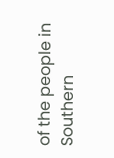of the people in Southern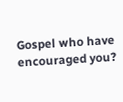Gospel who have encouraged you?